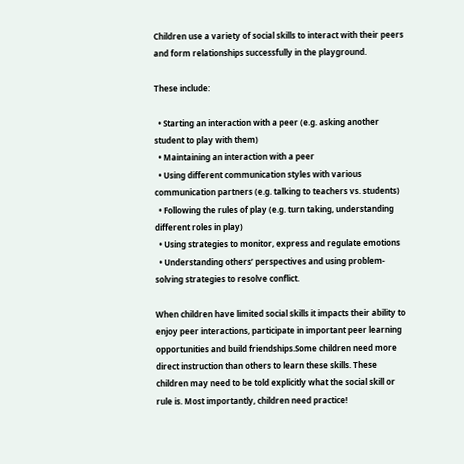Children use a variety of social skills to interact with their peers and form relationships successfully in the playground.

These include:

  • Starting an interaction with a peer (e.g. asking another student to play with them)
  • Maintaining an interaction with a peer
  • Using different communication styles with various communication partners (e.g. talking to teachers vs. students)
  • Following the rules of play (e.g. turn taking, understanding different roles in play)
  • Using strategies to monitor, express and regulate emotions
  • Understanding others’ perspectives and using problem-solving strategies to resolve conflict.

When children have limited social skills it impacts their ability to enjoy peer interactions, participate in important peer learning opportunities and build friendships.Some children need more direct instruction than others to learn these skills. These children may need to be told explicitly what the social skill or rule is. Most importantly, children need practice!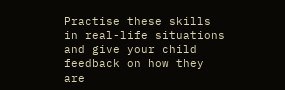Practise these skills in real-life situations and give your child feedback on how they are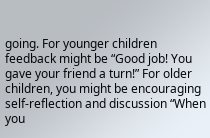going. For younger children feedback might be “Good job! You gave your friend a turn!” For older children, you might be encouraging self-reflection and discussion “When you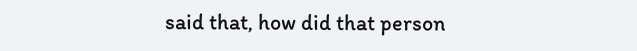said that, how did that person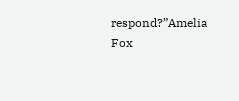respond?”Amelia Fox